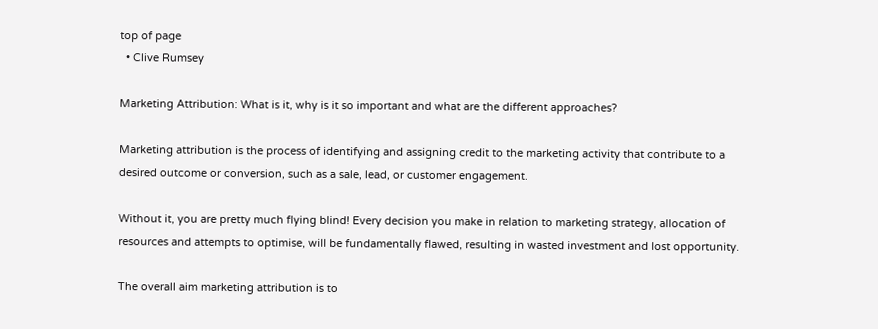top of page
  • Clive Rumsey

Marketing Attribution: What is it, why is it so important and what are the different approaches?

Marketing attribution is the process of identifying and assigning credit to the marketing activity that contribute to a desired outcome or conversion, such as a sale, lead, or customer engagement.

Without it, you are pretty much flying blind! Every decision you make in relation to marketing strategy, allocation of resources and attempts to optimise, will be fundamentally flawed, resulting in wasted investment and lost opportunity.

The overall aim marketing attribution is to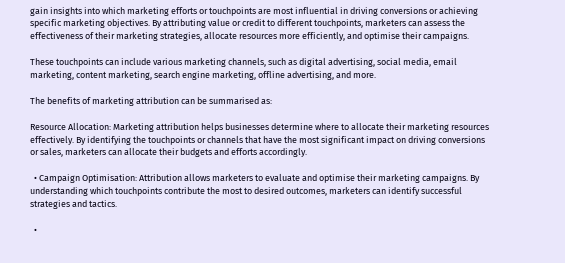gain insights into which marketing efforts or touchpoints are most influential in driving conversions or achieving specific marketing objectives. By attributing value or credit to different touchpoints, marketers can assess the effectiveness of their marketing strategies, allocate resources more efficiently, and optimise their campaigns.

These touchpoints can include various marketing channels, such as digital advertising, social media, email marketing, content marketing, search engine marketing, offline advertising, and more.

The benefits of marketing attribution can be summarised as:

Resource Allocation: Marketing attribution helps businesses determine where to allocate their marketing resources effectively. By identifying the touchpoints or channels that have the most significant impact on driving conversions or sales, marketers can allocate their budgets and efforts accordingly.

  • Campaign Optimisation: Attribution allows marketers to evaluate and optimise their marketing campaigns. By understanding which touchpoints contribute the most to desired outcomes, marketers can identify successful strategies and tactics.

  •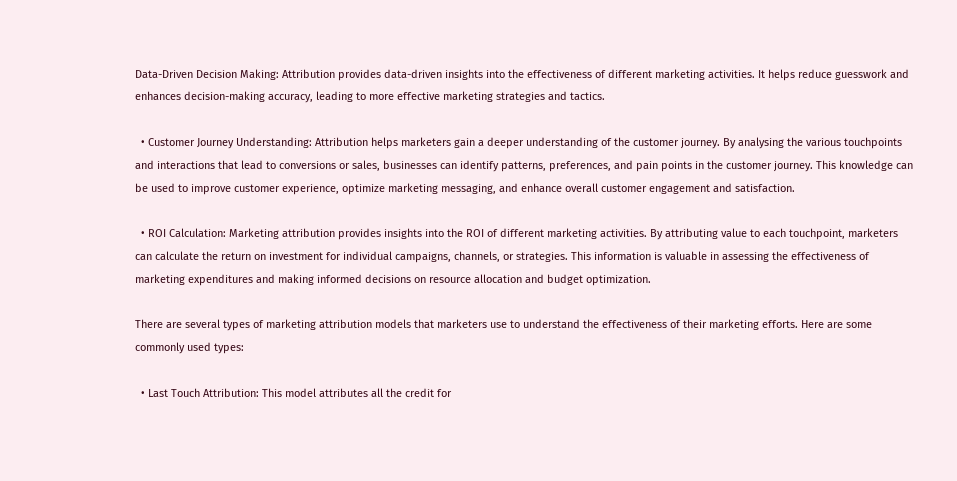Data-Driven Decision Making: Attribution provides data-driven insights into the effectiveness of different marketing activities. It helps reduce guesswork and enhances decision-making accuracy, leading to more effective marketing strategies and tactics.

  • Customer Journey Understanding: Attribution helps marketers gain a deeper understanding of the customer journey. By analysing the various touchpoints and interactions that lead to conversions or sales, businesses can identify patterns, preferences, and pain points in the customer journey. This knowledge can be used to improve customer experience, optimize marketing messaging, and enhance overall customer engagement and satisfaction.

  • ROI Calculation: Marketing attribution provides insights into the ROI of different marketing activities. By attributing value to each touchpoint, marketers can calculate the return on investment for individual campaigns, channels, or strategies. This information is valuable in assessing the effectiveness of marketing expenditures and making informed decisions on resource allocation and budget optimization.

There are several types of marketing attribution models that marketers use to understand the effectiveness of their marketing efforts. Here are some commonly used types:

  • Last Touch Attribution: This model attributes all the credit for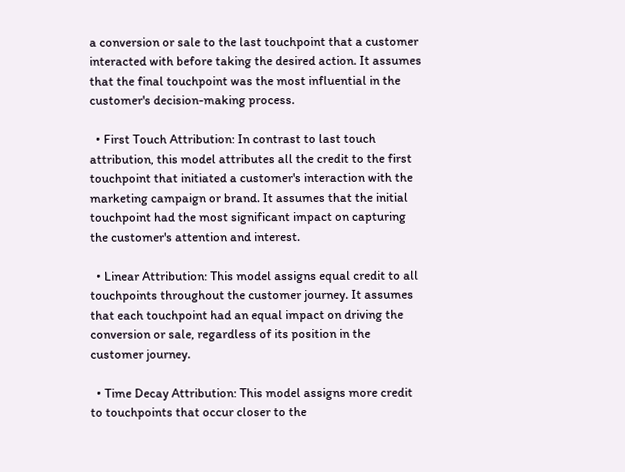a conversion or sale to the last touchpoint that a customer interacted with before taking the desired action. It assumes that the final touchpoint was the most influential in the customer's decision-making process.

  • First Touch Attribution: In contrast to last touch attribution, this model attributes all the credit to the first touchpoint that initiated a customer's interaction with the marketing campaign or brand. It assumes that the initial touchpoint had the most significant impact on capturing the customer's attention and interest.

  • Linear Attribution: This model assigns equal credit to all touchpoints throughout the customer journey. It assumes that each touchpoint had an equal impact on driving the conversion or sale, regardless of its position in the customer journey.

  • Time Decay Attribution: This model assigns more credit to touchpoints that occur closer to the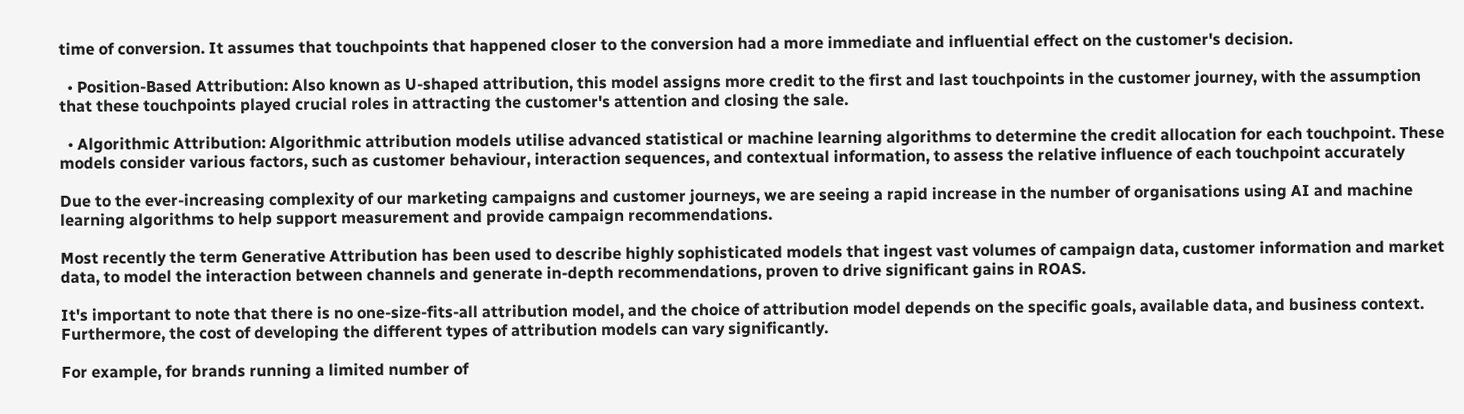time of conversion. It assumes that touchpoints that happened closer to the conversion had a more immediate and influential effect on the customer's decision.

  • Position-Based Attribution: Also known as U-shaped attribution, this model assigns more credit to the first and last touchpoints in the customer journey, with the assumption that these touchpoints played crucial roles in attracting the customer's attention and closing the sale.

  • Algorithmic Attribution: Algorithmic attribution models utilise advanced statistical or machine learning algorithms to determine the credit allocation for each touchpoint. These models consider various factors, such as customer behaviour, interaction sequences, and contextual information, to assess the relative influence of each touchpoint accurately

Due to the ever-increasing complexity of our marketing campaigns and customer journeys, we are seeing a rapid increase in the number of organisations using AI and machine learning algorithms to help support measurement and provide campaign recommendations.

Most recently the term Generative Attribution has been used to describe highly sophisticated models that ingest vast volumes of campaign data, customer information and market data, to model the interaction between channels and generate in-depth recommendations, proven to drive significant gains in ROAS.

It's important to note that there is no one-size-fits-all attribution model, and the choice of attribution model depends on the specific goals, available data, and business context. Furthermore, the cost of developing the different types of attribution models can vary significantly.

For example, for brands running a limited number of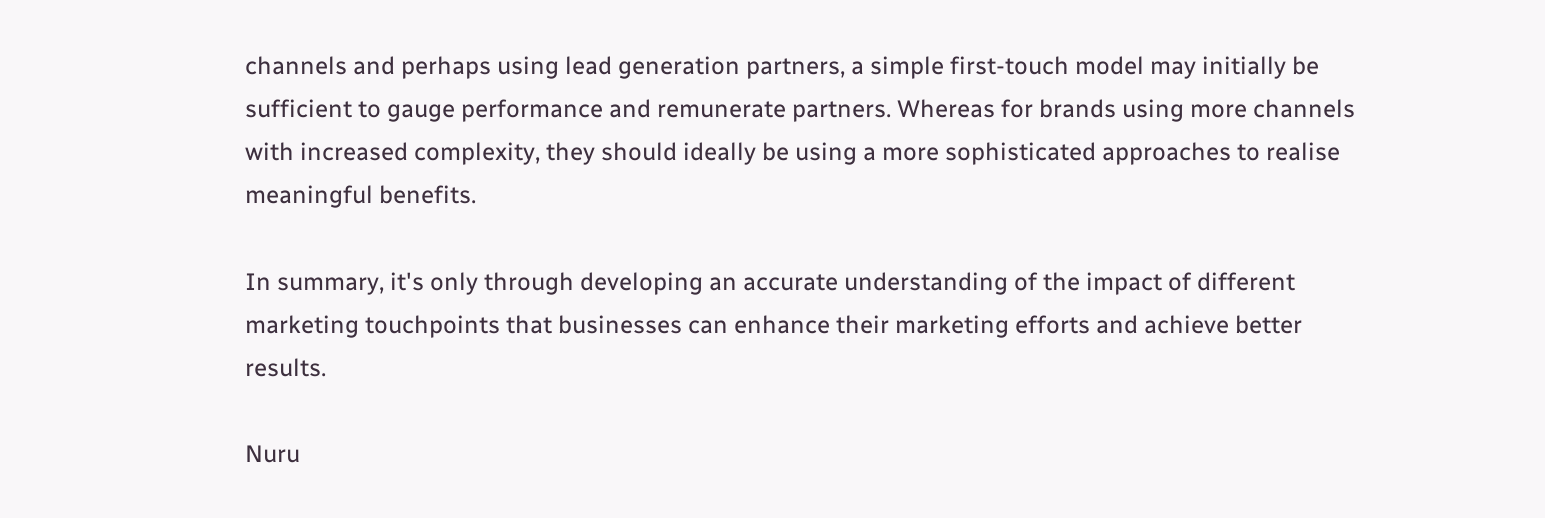channels and perhaps using lead generation partners, a simple first-touch model may initially be sufficient to gauge performance and remunerate partners. Whereas for brands using more channels with increased complexity, they should ideally be using a more sophisticated approaches to realise meaningful benefits.

In summary, it's only through developing an accurate understanding of the impact of different marketing touchpoints that businesses can enhance their marketing efforts and achieve better results.

Nuru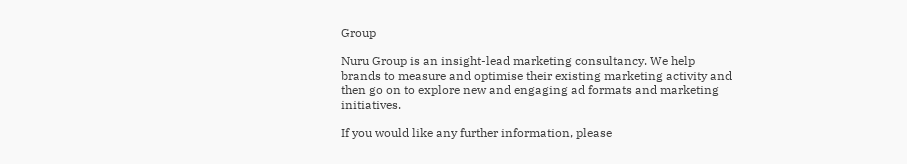Group

Nuru Group is an insight-lead marketing consultancy. We help brands to measure and optimise their existing marketing activity and then go on to explore new and engaging ad formats and marketing initiatives.

If you would like any further information, please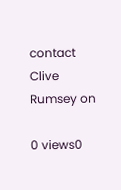contact Clive Rumsey on

0 views0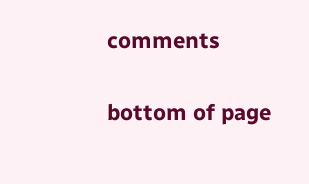comments


bottom of page